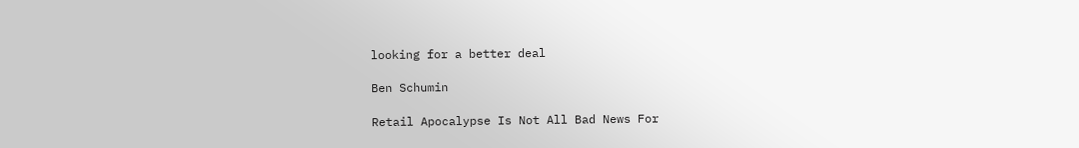looking for a better deal

Ben Schumin

Retail Apocalypse Is Not All Bad News For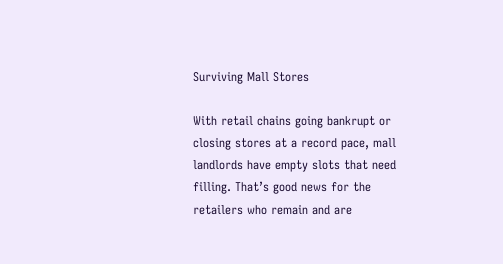Surviving Mall Stores

With retail chains going bankrupt or closing stores at a record pace, mall landlords have empty slots that need filling. That’s good news for the retailers who remain and are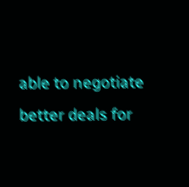able to negotiate better deals for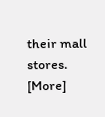their mall stores. [More]